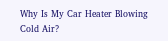Why Is My Car Heater Blowing Cold Air?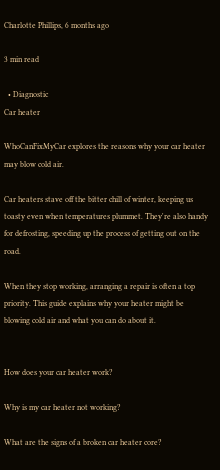Charlotte Phillips, 6 months ago

3 min read

  • Diagnostic
Car heater

WhoCanFixMyCar explores the reasons why your car heater may blow cold air.

Car heaters stave off the bitter chill of winter, keeping us toasty even when temperatures plummet. They're also handy for defrosting, speeding up the process of getting out on the road.

When they stop working, arranging a repair is often a top priority. This guide explains why your heater might be blowing cold air and what you can do about it.


How does your car heater work?

Why is my car heater not working?

What are the signs of a broken car heater core?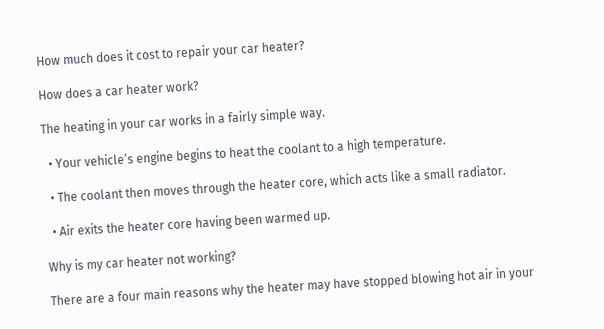How much does it cost to repair your car heater?

How does a car heater work?

The heating in your car works in a fairly simple way.

  • Your vehicle’s engine begins to heat the coolant to a high temperature.

  • The coolant then moves through the heater core, which acts like a small radiator.

  • Air exits the heater core having been warmed up.

Why is my car heater not working?

There are a four main reasons why the heater may have stopped blowing hot air in your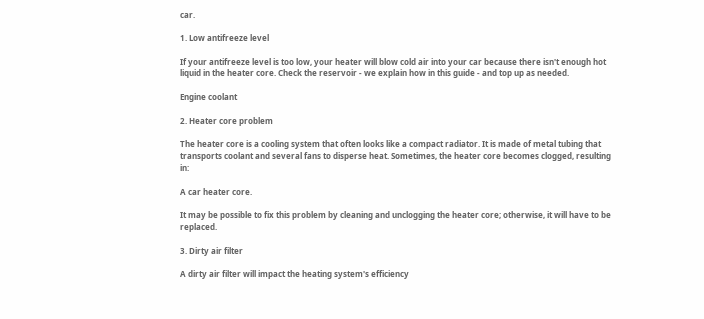car.

1. Low antifreeze level

If your antifreeze level is too low, your heater will blow cold air into your car because there isn't enough hot liquid in the heater core. Check the reservoir - we explain how in this guide - and top up as needed.

Engine coolant

2. Heater core problem

The heater core is a cooling system that often looks like a compact radiator. It is made of metal tubing that transports coolant and several fans to disperse heat. Sometimes, the heater core becomes clogged, resulting in:

A car heater core.

It may be possible to fix this problem by cleaning and unclogging the heater core; otherwise, it will have to be replaced.

3. Dirty air filter

A dirty air filter will impact the heating system's efficiency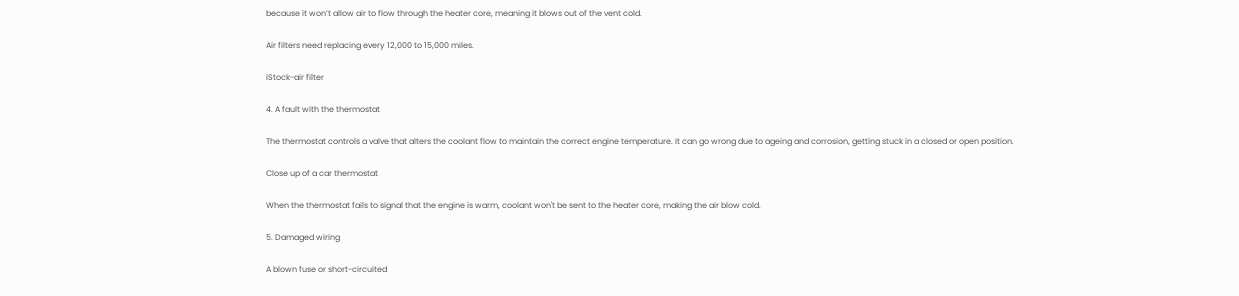because it won’t allow air to flow through the heater core, meaning it blows out of the vent cold.

Air filters need replacing every 12,000 to 15,000 miles.

iStock-air filter

4. A fault with the thermostat

The thermostat controls a valve that alters the coolant flow to maintain the correct engine temperature. It can go wrong due to ageing and corrosion, getting stuck in a closed or open position.

Close up of a car thermostat

When the thermostat fails to signal that the engine is warm, coolant won't be sent to the heater core, making the air blow cold.

5. Damaged wiring

A blown fuse or short-circuited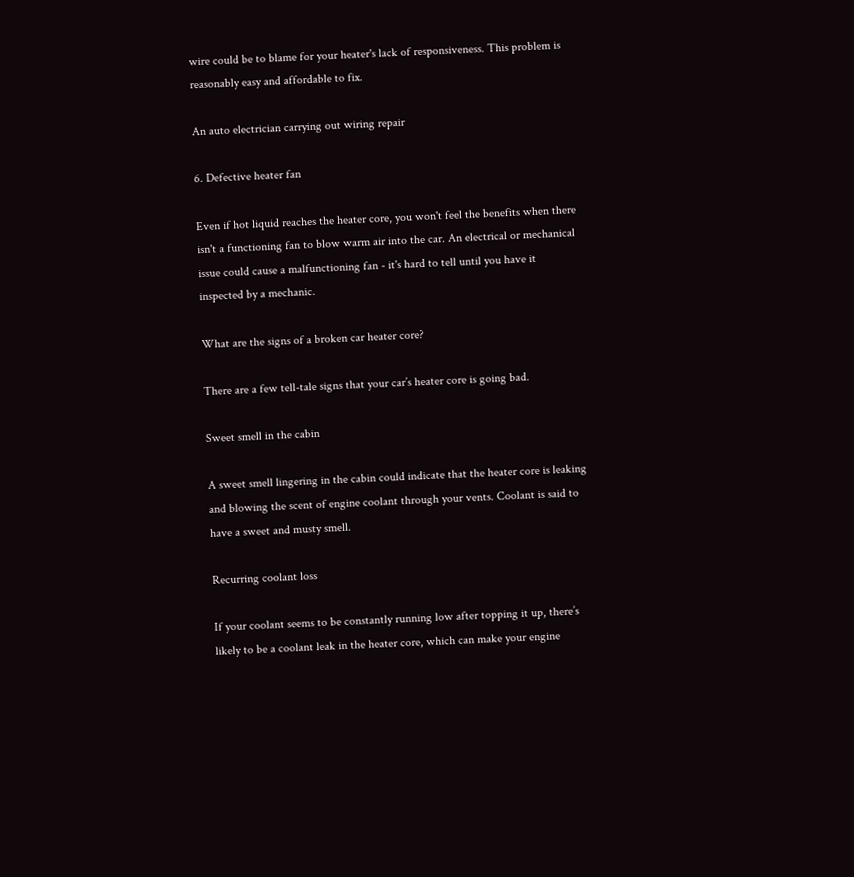wire could be to blame for your heater's lack of responsiveness. This problem is reasonably easy and affordable to fix.

An auto electrician carrying out wiring repair

6. Defective heater fan

Even if hot liquid reaches the heater core, you won't feel the benefits when there isn't a functioning fan to blow warm air into the car. An electrical or mechanical issue could cause a malfunctioning fan - it's hard to tell until you have it inspected by a mechanic.

What are the signs of a broken car heater core?

There are a few tell-tale signs that your car’s heater core is going bad.

Sweet smell in the cabin

A sweet smell lingering in the cabin could indicate that the heater core is leaking and blowing the scent of engine coolant through your vents. Coolant is said to have a sweet and musty smell.

Recurring coolant loss

If your coolant seems to be constantly running low after topping it up, there’s likely to be a coolant leak in the heater core, which can make your engine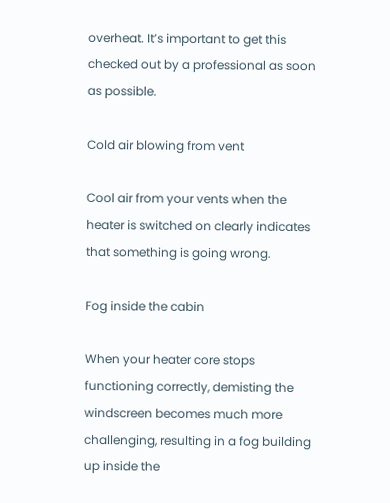overheat. It’s important to get this checked out by a professional as soon as possible.

Cold air blowing from vent

Cool air from your vents when the heater is switched on clearly indicates that something is going wrong.

Fog inside the cabin

When your heater core stops functioning correctly, demisting the windscreen becomes much more challenging, resulting in a fog building up inside the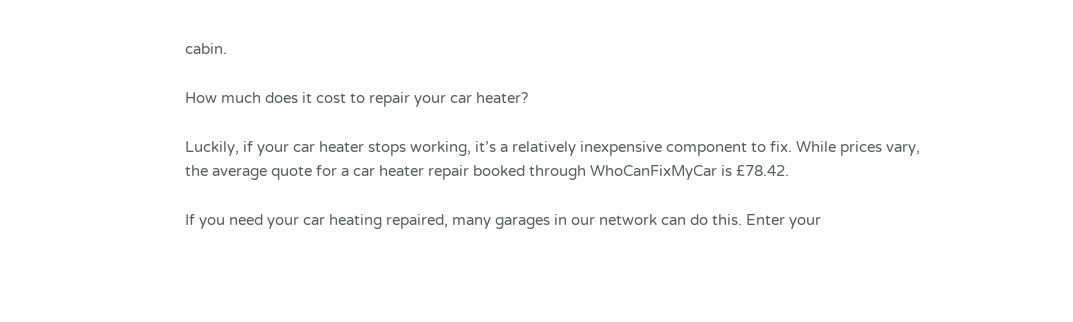cabin.

How much does it cost to repair your car heater?

Luckily, if your car heater stops working, it’s a relatively inexpensive component to fix. While prices vary, the average quote for a car heater repair booked through WhoCanFixMyCar is £78.42.

If you need your car heating repaired, many garages in our network can do this. Enter your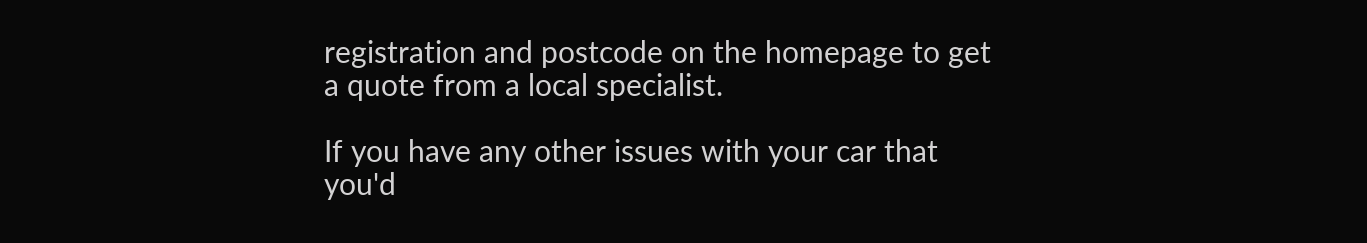registration and postcode on the homepage to get a quote from a local specialist.

If you have any other issues with your car that you'd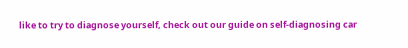like to try to diagnose yourself, check out our guide on self-diagnosing car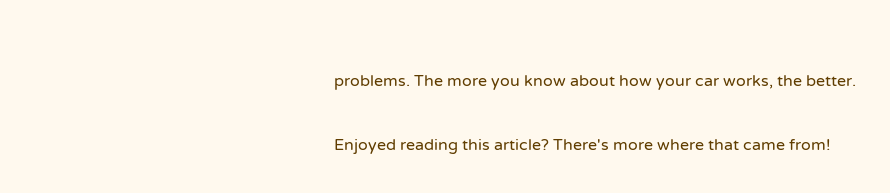problems. The more you know about how your car works, the better.

Enjoyed reading this article? There's more where that came from!